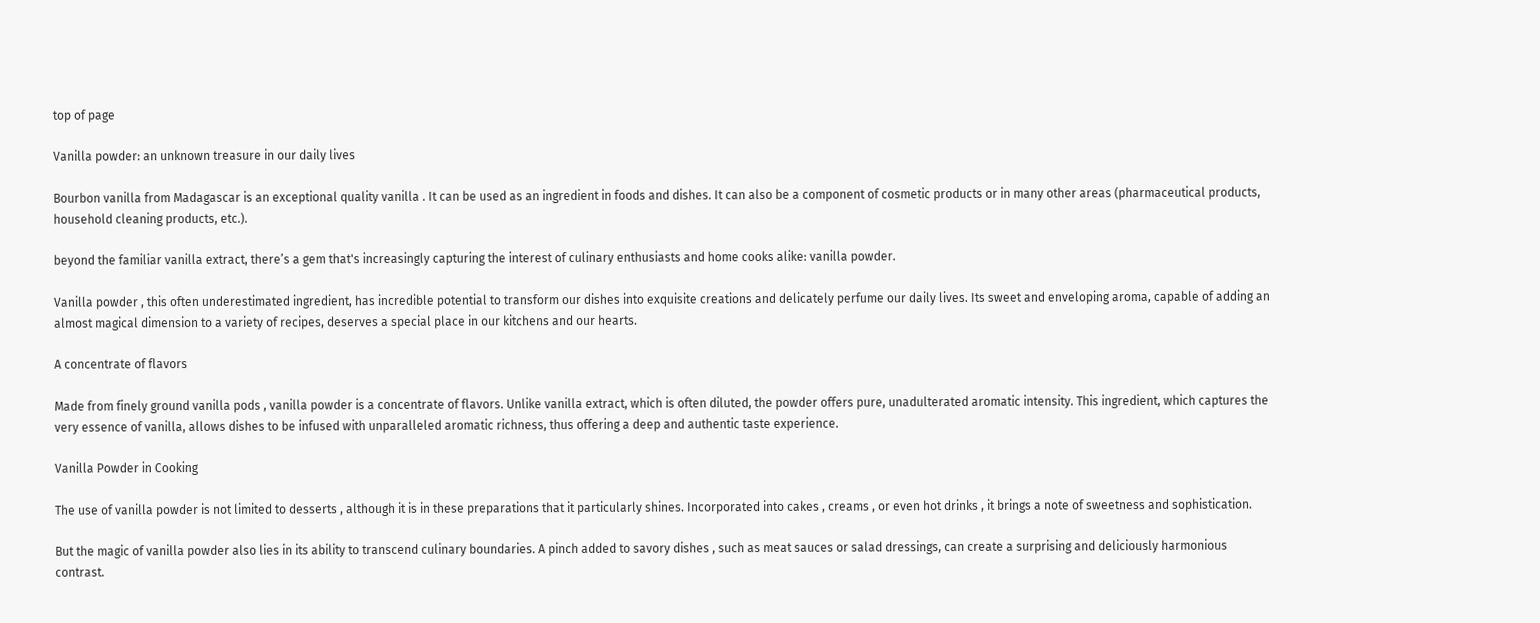top of page

Vanilla powder: an unknown treasure in our daily lives

Bourbon vanilla from Madagascar is an exceptional quality vanilla . It can be used as an ingredient in foods and dishes. It can also be a component of cosmetic products or in many other areas (pharmaceutical products, household cleaning products, etc.).

beyond the familiar vanilla extract, there’s a gem that's increasingly capturing the interest of culinary enthusiasts and home cooks alike: vanilla powder.

Vanilla powder , this often underestimated ingredient, has incredible potential to transform our dishes into exquisite creations and delicately perfume our daily lives. Its sweet and enveloping aroma, capable of adding an almost magical dimension to a variety of recipes, deserves a special place in our kitchens and our hearts.

A concentrate of flavors

Made from finely ground vanilla pods , vanilla powder is a concentrate of flavors. Unlike vanilla extract, which is often diluted, the powder offers pure, unadulterated aromatic intensity. This ingredient, which captures the very essence of vanilla, allows dishes to be infused with unparalleled aromatic richness, thus offering a deep and authentic taste experience.

Vanilla Powder in Cooking

The use of vanilla powder is not limited to desserts , although it is in these preparations that it particularly shines. Incorporated into cakes , creams , or even hot drinks , it brings a note of sweetness and sophistication.

But the magic of vanilla powder also lies in its ability to transcend culinary boundaries. A pinch added to savory dishes , such as meat sauces or salad dressings, can create a surprising and deliciously harmonious contrast.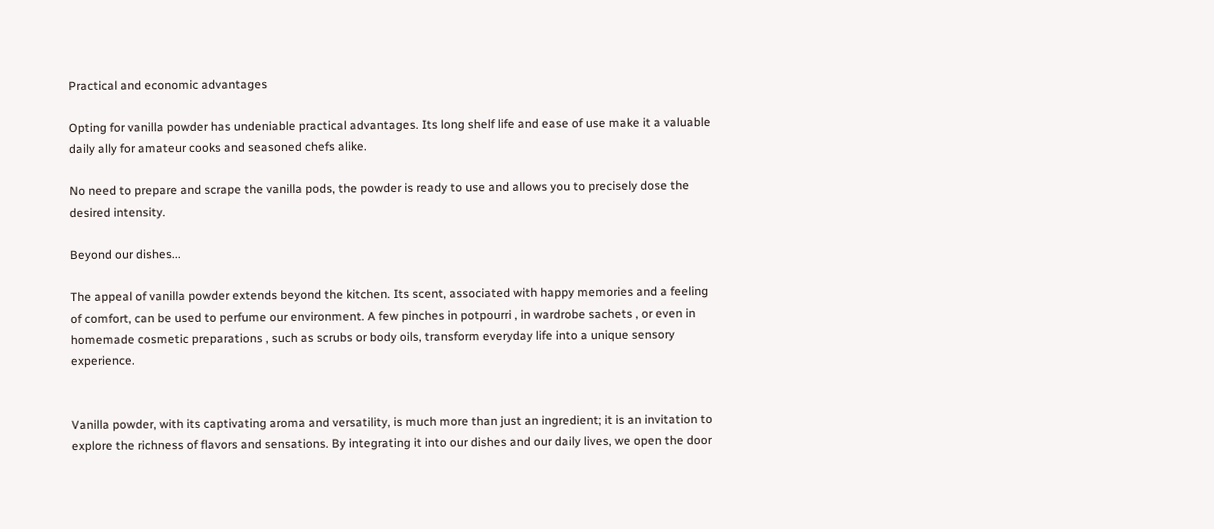Practical and economic advantages

Opting for vanilla powder has undeniable practical advantages. Its long shelf life and ease of use make it a valuable daily ally for amateur cooks and seasoned chefs alike.

No need to prepare and scrape the vanilla pods, the powder is ready to use and allows you to precisely dose the desired intensity.

Beyond our dishes...

The appeal of vanilla powder extends beyond the kitchen. Its scent, associated with happy memories and a feeling of comfort, can be used to perfume our environment. A few pinches in potpourri , in wardrobe sachets , or even in homemade cosmetic preparations , such as scrubs or body oils, transform everyday life into a unique sensory experience.


Vanilla powder, with its captivating aroma and versatility, is much more than just an ingredient; it is an invitation to explore the richness of flavors and sensations. By integrating it into our dishes and our daily lives, we open the door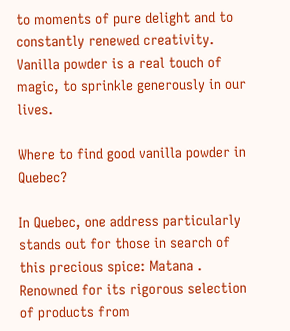to moments of pure delight and to constantly renewed creativity. Vanilla powder is a real touch of magic, to sprinkle generously in our lives.

Where to find good vanilla powder in Quebec?

In Quebec, one address particularly stands out for those in search of this precious spice: Matana . Renowned for its rigorous selection of products from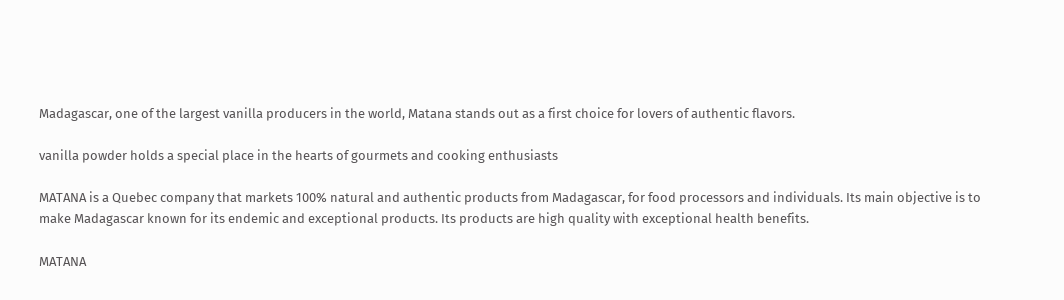Madagascar, one of the largest vanilla producers in the world, Matana stands out as a first choice for lovers of authentic flavors.

vanilla powder holds a special place in the hearts of gourmets and cooking enthusiasts

MATANA is a Quebec company that markets 100% natural and authentic products from Madagascar, for food processors and individuals. Its main objective is to make Madagascar known for its endemic and exceptional products. Its products are high quality with exceptional health benefits.

MATANA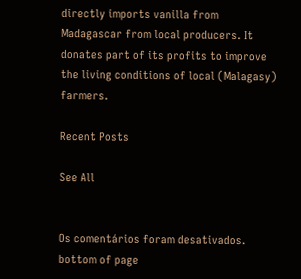directly imports vanilla from Madagascar from local producers. It donates part of its profits to improve the living conditions of local (Malagasy) farmers.

Recent Posts

See All


Os comentários foram desativados.
bottom of page